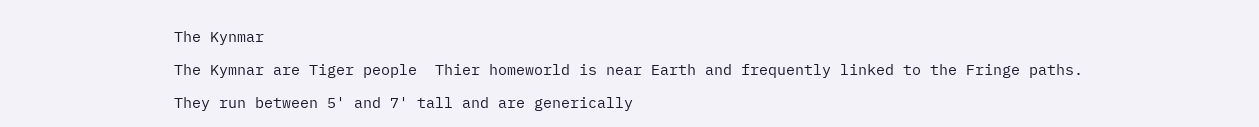The Kynmar

The Kymnar are Tiger people  Thier homeworld is near Earth and frequently linked to the Fringe paths.

They run between 5' and 7' tall and are generically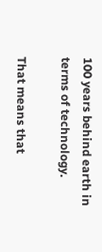100 years behind earth in terms of technology.

That means that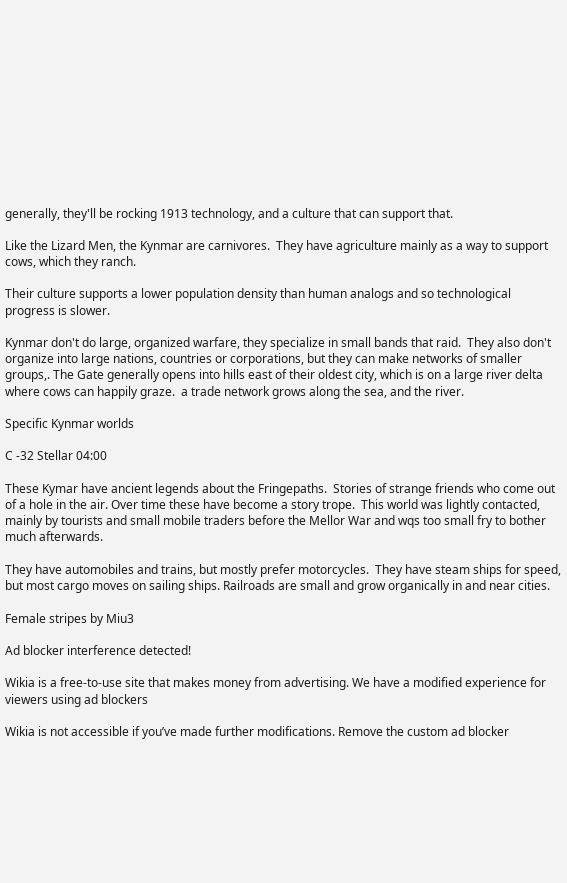generally, they'll be rocking 1913 technology, and a culture that can support that.

Like the Lizard Men, the Kynmar are carnivores.  They have agriculture mainly as a way to support cows, which they ranch.

Their culture supports a lower population density than human analogs and so technological progress is slower.

Kynmar don't do large, organized warfare, they specialize in small bands that raid.  They also don't organize into large nations, countries or corporations, but they can make networks of smaller groups,. The Gate generally opens into hills east of their oldest city, which is on a large river delta where cows can happily graze.  a trade network grows along the sea, and the river.

Specific Kynmar worlds

C -32 Stellar 04:00

These Kymar have ancient legends about the Fringepaths.  Stories of strange friends who come out of a hole in the air. Over time these have become a story trope.  This world was lightly contacted, mainly by tourists and small mobile traders before the Mellor War and wqs too small fry to bother much afterwards.

They have automobiles and trains, but mostly prefer motorcycles.  They have steam ships for speed, but most cargo moves on sailing ships. Railroads are small and grow organically in and near cities.

Female stripes by Miu3

Ad blocker interference detected!

Wikia is a free-to-use site that makes money from advertising. We have a modified experience for viewers using ad blockers

Wikia is not accessible if you’ve made further modifications. Remove the custom ad blocker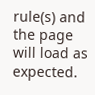rule(s) and the page will load as expected.